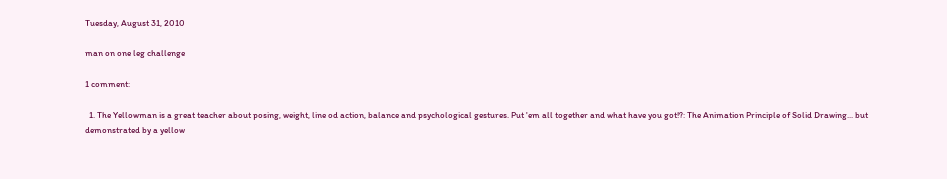Tuesday, August 31, 2010

man on one leg challenge

1 comment:

  1. The Yellowman is a great teacher about posing, weight, line od action, balance and psychological gestures. Put 'em all together and what have you got!?: The Animation Principle of Solid Drawing... but demonstrated by a yellow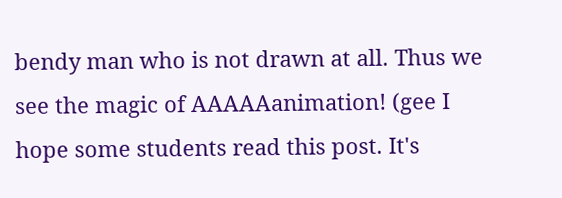bendy man who is not drawn at all. Thus we see the magic of AAAAAanimation! (gee I hope some students read this post. It's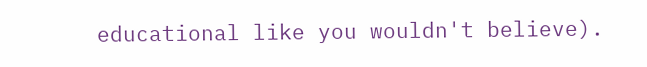educational like you wouldn't believe).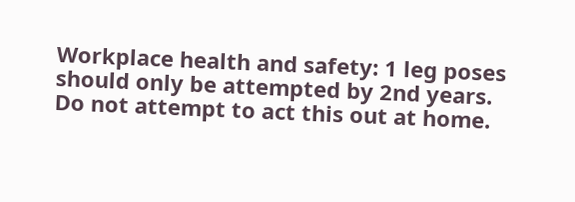Workplace health and safety: 1 leg poses should only be attempted by 2nd years. Do not attempt to act this out at home.